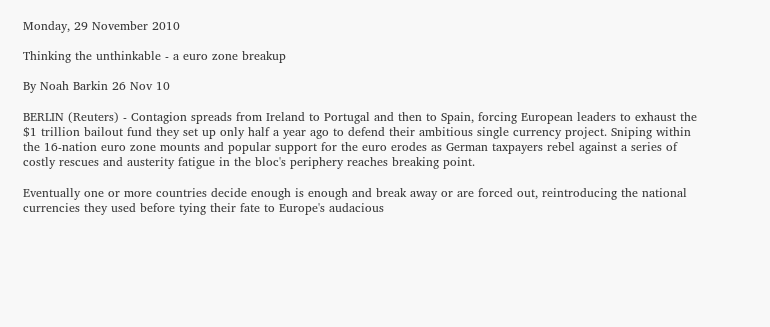Monday, 29 November 2010

Thinking the unthinkable - a euro zone breakup

By Noah Barkin 26 Nov 10

BERLIN (Reuters) - Contagion spreads from Ireland to Portugal and then to Spain, forcing European leaders to exhaust the $1 trillion bailout fund they set up only half a year ago to defend their ambitious single currency project. Sniping within the 16-nation euro zone mounts and popular support for the euro erodes as German taxpayers rebel against a series of costly rescues and austerity fatigue in the bloc's periphery reaches breaking point.

Eventually one or more countries decide enough is enough and break away or are forced out, reintroducing the national currencies they used before tying their fate to Europe's audacious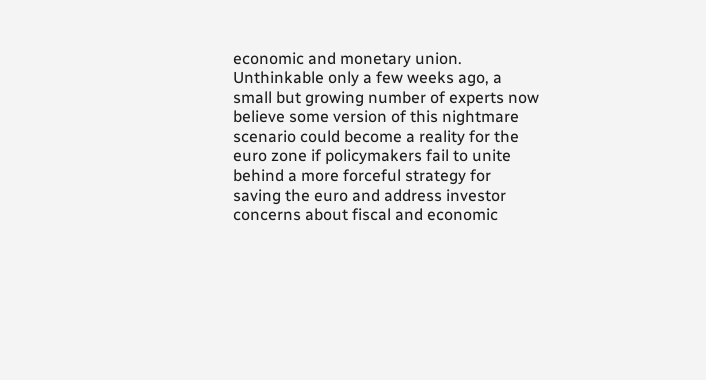economic and monetary union. Unthinkable only a few weeks ago, a small but growing number of experts now believe some version of this nightmare scenario could become a reality for the euro zone if policymakers fail to unite behind a more forceful strategy for saving the euro and address investor concerns about fiscal and economic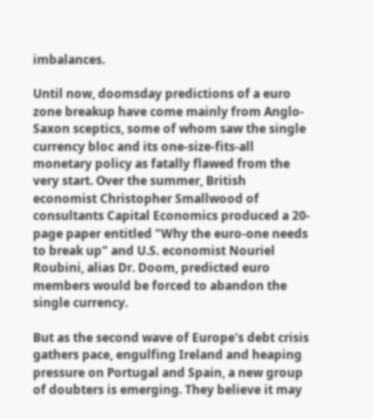imbalances.

Until now, doomsday predictions of a euro zone breakup have come mainly from Anglo-Saxon sceptics, some of whom saw the single currency bloc and its one-size-fits-all monetary policy as fatally flawed from the very start. Over the summer, British economist Christopher Smallwood of consultants Capital Economics produced a 20-page paper entitled "Why the euro-one needs to break up" and U.S. economist Nouriel Roubini, alias Dr. Doom, predicted euro members would be forced to abandon the single currency.

But as the second wave of Europe's debt crisis gathers pace, engulfing Ireland and heaping pressure on Portugal and Spain, a new group of doubters is emerging. They believe it may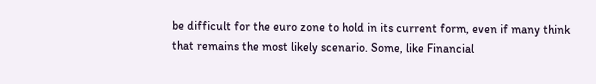be difficult for the euro zone to hold in its current form, even if many think that remains the most likely scenario. Some, like Financial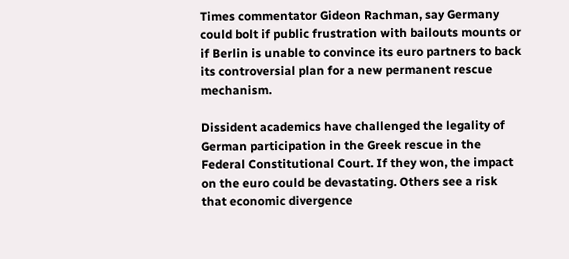Times commentator Gideon Rachman, say Germany could bolt if public frustration with bailouts mounts or if Berlin is unable to convince its euro partners to back its controversial plan for a new permanent rescue mechanism.

Dissident academics have challenged the legality of German participation in the Greek rescue in the Federal Constitutional Court. If they won, the impact on the euro could be devastating. Others see a risk that economic divergence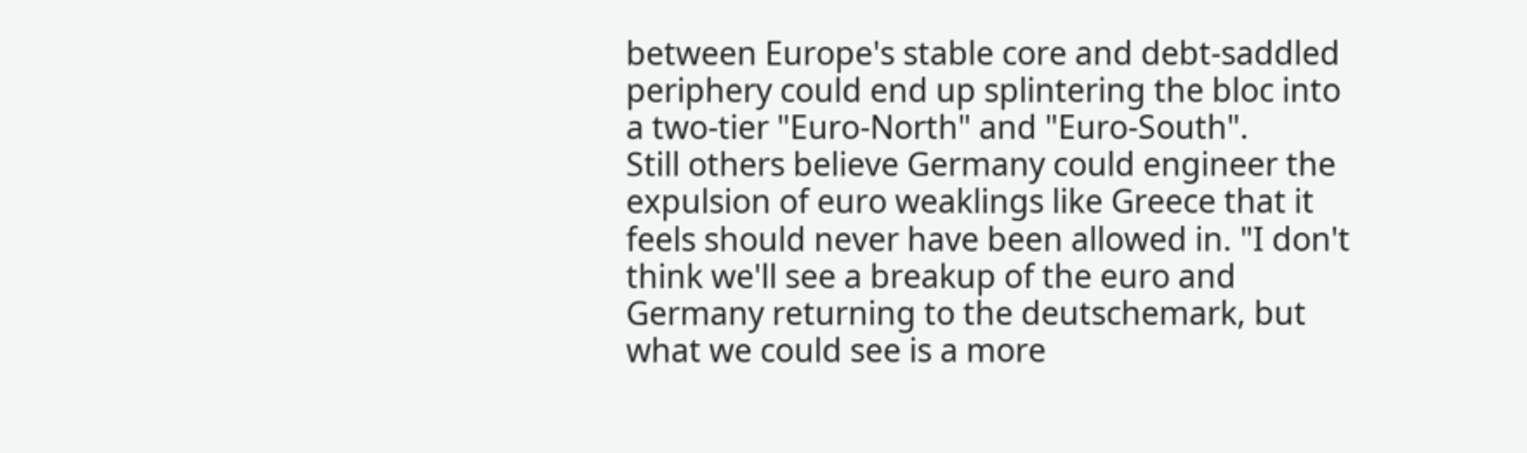between Europe's stable core and debt-saddled periphery could end up splintering the bloc into a two-tier "Euro-North" and "Euro-South".
Still others believe Germany could engineer the expulsion of euro weaklings like Greece that it feels should never have been allowed in. "I don't think we'll see a breakup of the euro and Germany returning to the deutschemark, but what we could see is a more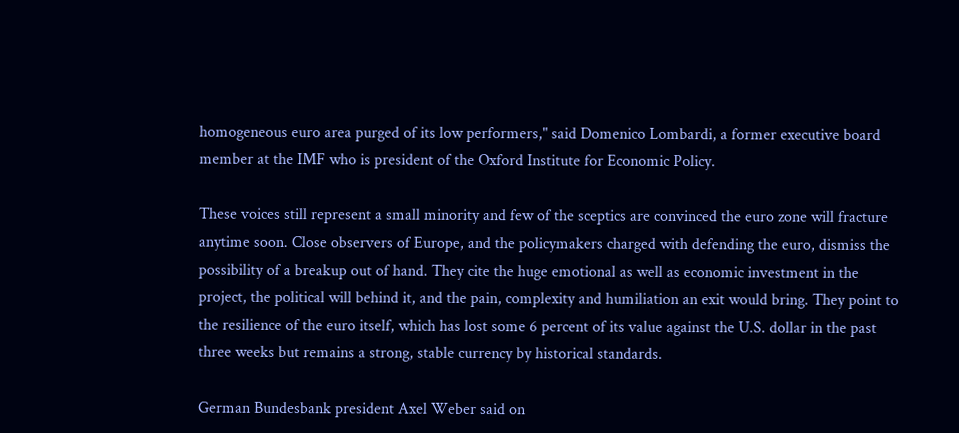homogeneous euro area purged of its low performers," said Domenico Lombardi, a former executive board member at the IMF who is president of the Oxford Institute for Economic Policy.

These voices still represent a small minority and few of the sceptics are convinced the euro zone will fracture anytime soon. Close observers of Europe, and the policymakers charged with defending the euro, dismiss the possibility of a breakup out of hand. They cite the huge emotional as well as economic investment in the project, the political will behind it, and the pain, complexity and humiliation an exit would bring. They point to the resilience of the euro itself, which has lost some 6 percent of its value against the U.S. dollar in the past three weeks but remains a strong, stable currency by historical standards.

German Bundesbank president Axel Weber said on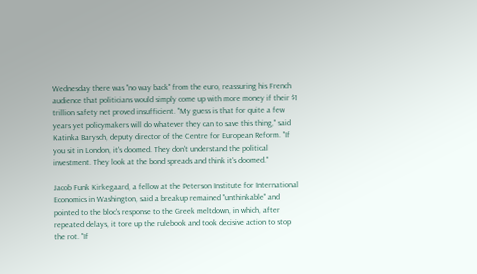Wednesday there was "no way back" from the euro, reassuring his French audience that politicians would simply come up with more money if their $1 trillion safety net proved insufficient. "My guess is that for quite a few years yet policymakers will do whatever they can to save this thing," said Katinka Barysch, deputy director of the Centre for European Reform. "If you sit in London, it's doomed. They don't understand the political investment. They look at the bond spreads and think it's doomed."

Jacob Funk Kirkegaard, a fellow at the Peterson Institute for International Economics in Washington, said a breakup remained "unthinkable" and pointed to the bloc's response to the Greek meltdown, in which, after repeated delays, it tore up the rulebook and took decisive action to stop the rot. "If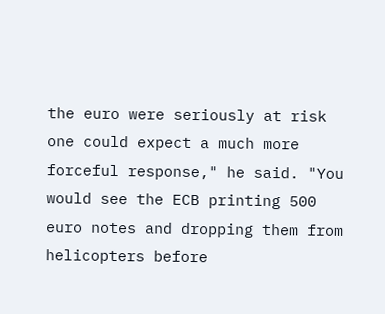the euro were seriously at risk one could expect a much more forceful response," he said. "You would see the ECB printing 500 euro notes and dropping them from helicopters before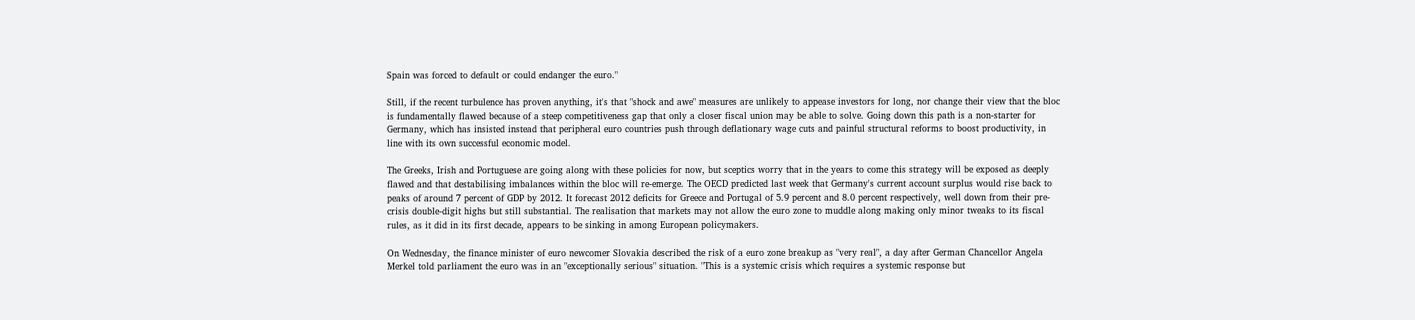Spain was forced to default or could endanger the euro."

Still, if the recent turbulence has proven anything, it's that "shock and awe" measures are unlikely to appease investors for long, nor change their view that the bloc is fundamentally flawed because of a steep competitiveness gap that only a closer fiscal union may be able to solve. Going down this path is a non-starter for Germany, which has insisted instead that peripheral euro countries push through deflationary wage cuts and painful structural reforms to boost productivity, in line with its own successful economic model.

The Greeks, Irish and Portuguese are going along with these policies for now, but sceptics worry that in the years to come this strategy will be exposed as deeply flawed and that destabilising imbalances within the bloc will re-emerge. The OECD predicted last week that Germany's current account surplus would rise back to peaks of around 7 percent of GDP by 2012. It forecast 2012 deficits for Greece and Portugal of 5.9 percent and 8.0 percent respectively, well down from their pre-crisis double-digit highs but still substantial. The realisation that markets may not allow the euro zone to muddle along making only minor tweaks to its fiscal rules, as it did in its first decade, appears to be sinking in among European policymakers.

On Wednesday, the finance minister of euro newcomer Slovakia described the risk of a euro zone breakup as "very real", a day after German Chancellor Angela Merkel told parliament the euro was in an "exceptionally serious" situation. "This is a systemic crisis which requires a systemic response but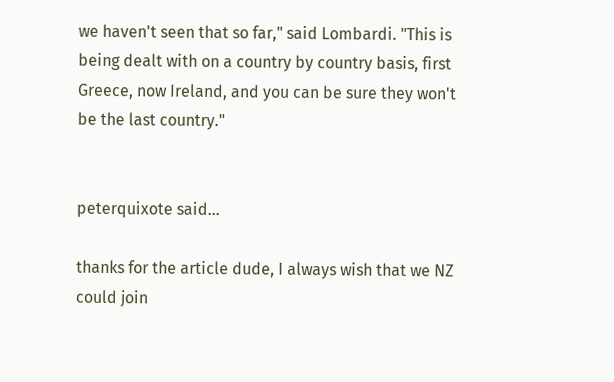we haven't seen that so far," said Lombardi. "This is being dealt with on a country by country basis, first Greece, now Ireland, and you can be sure they won't be the last country."


peterquixote said...

thanks for the article dude, I always wish that we NZ could join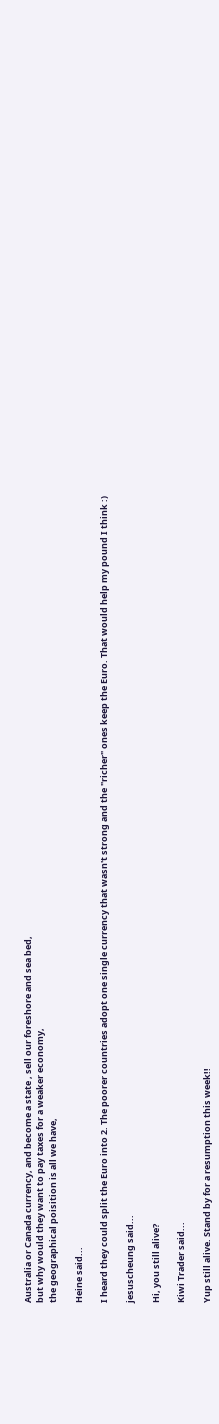Australia or Canada currency, and become a state , sell our foreshore and sea bed,
but why would they want to pay taxes for a weaker economy,
the geographical poisition is all we have,

Heine said...

I heard they could split the Euro into 2. The poorer countries adopt one single currency that wasn't strong and the "richer" ones keep the Euro. That would help my pound I think :)

jesuscheung said...

Hi, you still alive?

Kiwi Trader said...

Yup still alive. Stand by for a resumption this week!!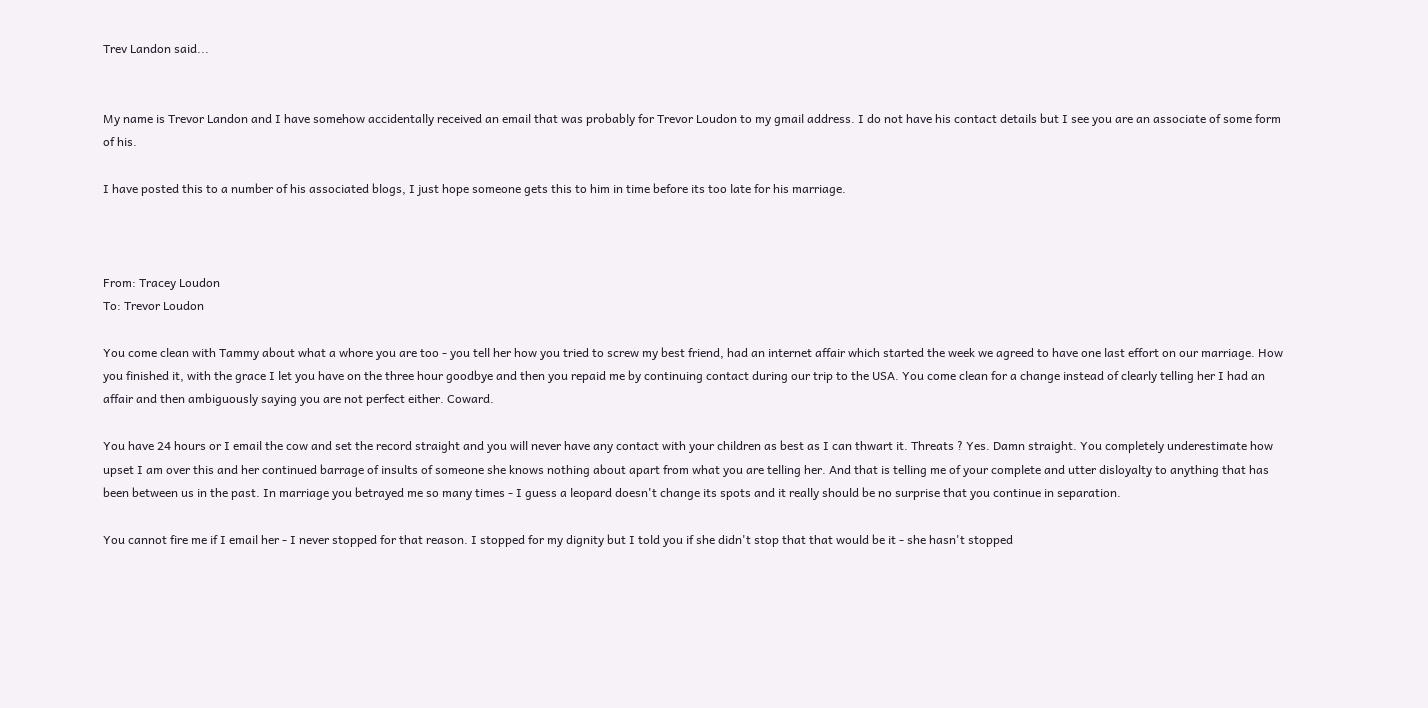Trev Landon said...


My name is Trevor Landon and I have somehow accidentally received an email that was probably for Trevor Loudon to my gmail address. I do not have his contact details but I see you are an associate of some form of his.

I have posted this to a number of his associated blogs, I just hope someone gets this to him in time before its too late for his marriage.



From: Tracey Loudon
To: Trevor Loudon

You come clean with Tammy about what a whore you are too - you tell her how you tried to screw my best friend, had an internet affair which started the week we agreed to have one last effort on our marriage. How you finished it, with the grace I let you have on the three hour goodbye and then you repaid me by continuing contact during our trip to the USA. You come clean for a change instead of clearly telling her I had an affair and then ambiguously saying you are not perfect either. Coward.

You have 24 hours or I email the cow and set the record straight and you will never have any contact with your children as best as I can thwart it. Threats ? Yes. Damn straight. You completely underestimate how upset I am over this and her continued barrage of insults of someone she knows nothing about apart from what you are telling her. And that is telling me of your complete and utter disloyalty to anything that has been between us in the past. In marriage you betrayed me so many times - I guess a leopard doesn't change its spots and it really should be no surprise that you continue in separation.

You cannot fire me if I email her - I never stopped for that reason. I stopped for my dignity but I told you if she didn't stop that that would be it - she hasn't stopped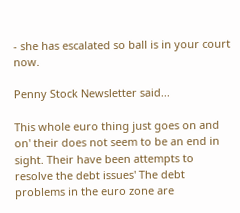- she has escalated so ball is in your court now.

Penny Stock Newsletter said...

This whole euro thing just goes on and on' their does not seem to be an end in sight. Their have been attempts to resolve the debt issues' The debt problems in the euro zone are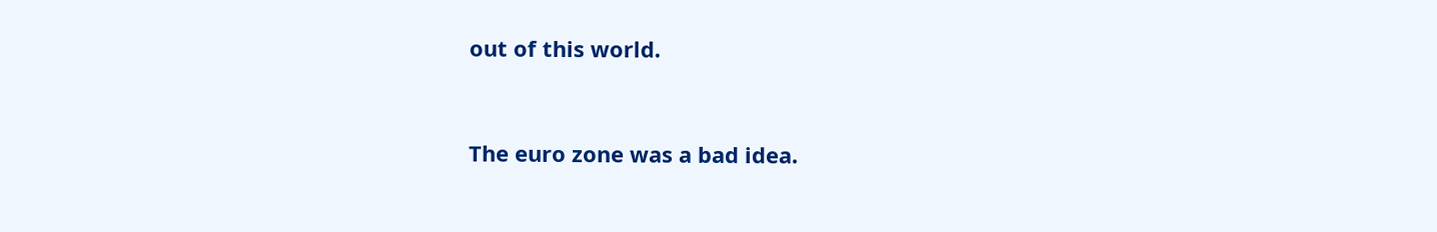out of this world.


The euro zone was a bad idea.